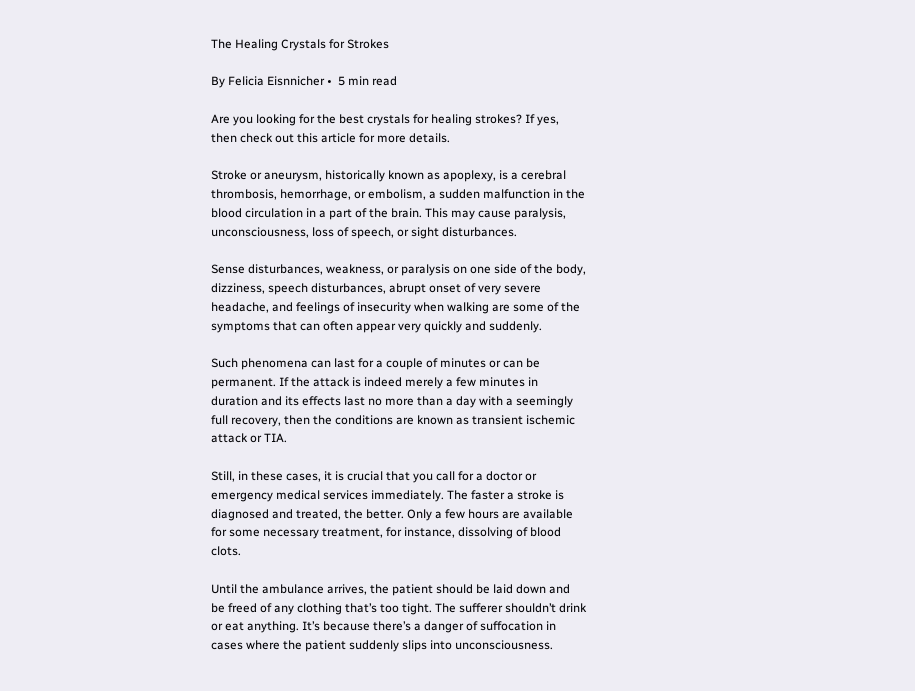The Healing Crystals for Strokes

By Felicia Eisnnicher •  5 min read

Are you looking for the best crystals for healing strokes? If yes, then check out this article for more details.

Stroke or aneurysm, historically known as apoplexy, is a cerebral thrombosis, hemorrhage, or embolism, a sudden malfunction in the blood circulation in a part of the brain. This may cause paralysis, unconsciousness, loss of speech, or sight disturbances.

Sense disturbances, weakness, or paralysis on one side of the body, dizziness, speech disturbances, abrupt onset of very severe headache, and feelings of insecurity when walking are some of the symptoms that can often appear very quickly and suddenly.

Such phenomena can last for a couple of minutes or can be permanent. If the attack is indeed merely a few minutes in duration and its effects last no more than a day with a seemingly full recovery, then the conditions are known as transient ischemic attack or TIA.

Still, in these cases, it is crucial that you call for a doctor or emergency medical services immediately. The faster a stroke is diagnosed and treated, the better. Only a few hours are available for some necessary treatment, for instance, dissolving of blood clots.

Until the ambulance arrives, the patient should be laid down and be freed of any clothing that’s too tight. The sufferer shouldn’t drink or eat anything. It’s because there’s a danger of suffocation in cases where the patient suddenly slips into unconsciousness.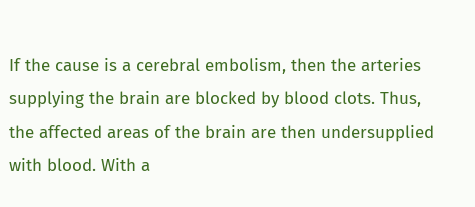If the cause is a cerebral embolism, then the arteries supplying the brain are blocked by blood clots. Thus, the affected areas of the brain are then undersupplied with blood. With a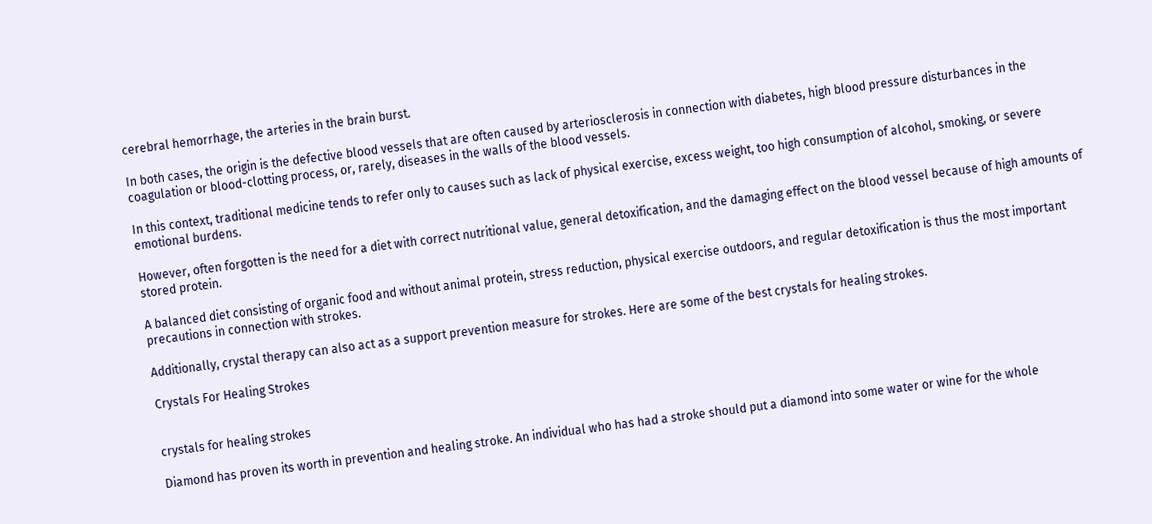cerebral hemorrhage, the arteries in the brain burst.

In both cases, the origin is the defective blood vessels that are often caused by arteriosclerosis in connection with diabetes, high blood pressure disturbances in the coagulation or blood-clotting process, or, rarely, diseases in the walls of the blood vessels.

In this context, traditional medicine tends to refer only to causes such as lack of physical exercise, excess weight, too high consumption of alcohol, smoking, or severe emotional burdens.

However, often forgotten is the need for a diet with correct nutritional value, general detoxification, and the damaging effect on the blood vessel because of high amounts of stored protein.

A balanced diet consisting of organic food and without animal protein, stress reduction, physical exercise outdoors, and regular detoxification is thus the most important precautions in connection with strokes.

Additionally, crystal therapy can also act as a support prevention measure for strokes. Here are some of the best crystals for healing strokes.

Crystals For Healing Strokes


crystals for healing strokes

Diamond has proven its worth in prevention and healing stroke. An individual who has had a stroke should put a diamond into some water or wine for the whole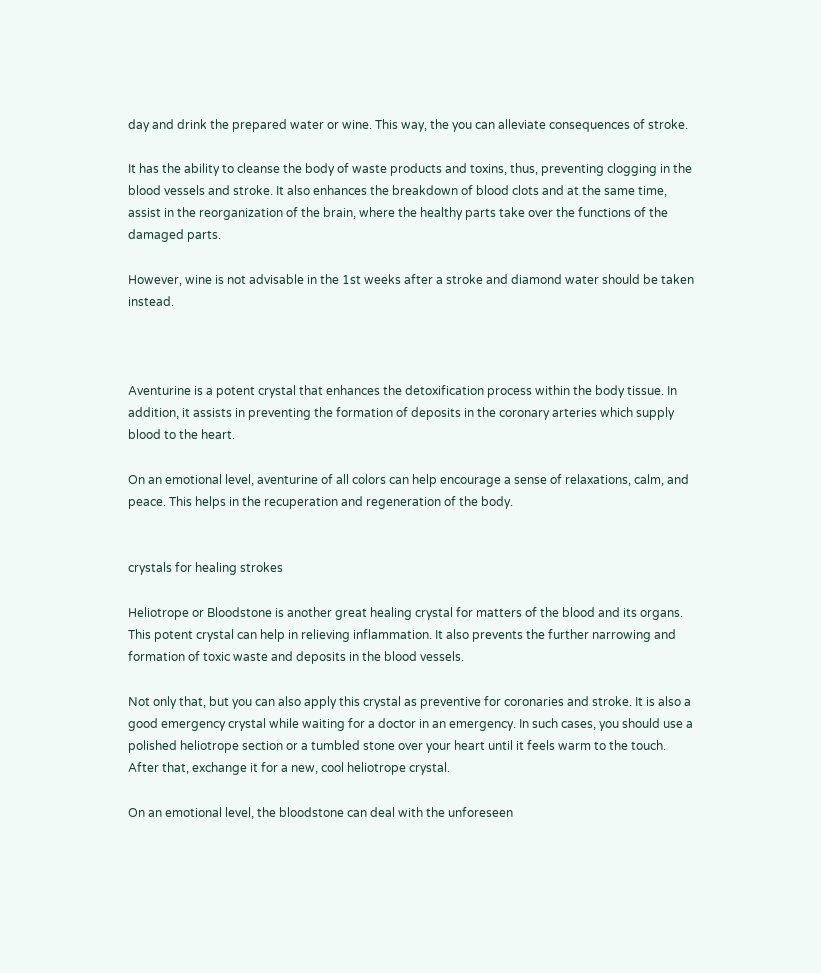day and drink the prepared water or wine. This way, the you can alleviate consequences of stroke.

It has the ability to cleanse the body of waste products and toxins, thus, preventing clogging in the blood vessels and stroke. It also enhances the breakdown of blood clots and at the same time, assist in the reorganization of the brain, where the healthy parts take over the functions of the damaged parts.

However, wine is not advisable in the 1st weeks after a stroke and diamond water should be taken instead.



Aventurine is a potent crystal that enhances the detoxification process within the body tissue. In addition, it assists in preventing the formation of deposits in the coronary arteries which supply blood to the heart.

On an emotional level, aventurine of all colors can help encourage a sense of relaxations, calm, and peace. This helps in the recuperation and regeneration of the body.


crystals for healing strokes

Heliotrope or Bloodstone is another great healing crystal for matters of the blood and its organs. This potent crystal can help in relieving inflammation. It also prevents the further narrowing and formation of toxic waste and deposits in the blood vessels.

Not only that, but you can also apply this crystal as preventive for coronaries and stroke. It is also a good emergency crystal while waiting for a doctor in an emergency. In such cases, you should use a polished heliotrope section or a tumbled stone over your heart until it feels warm to the touch. After that, exchange it for a new, cool heliotrope crystal.

On an emotional level, the bloodstone can deal with the unforeseen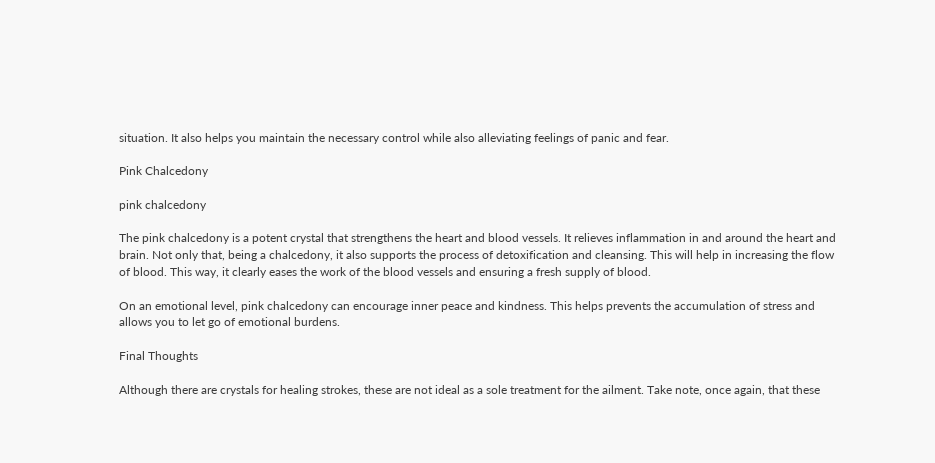situation. It also helps you maintain the necessary control while also alleviating feelings of panic and fear.

Pink Chalcedony

pink chalcedony

The pink chalcedony is a potent crystal that strengthens the heart and blood vessels. It relieves inflammation in and around the heart and brain. Not only that, being a chalcedony, it also supports the process of detoxification and cleansing. This will help in increasing the flow of blood. This way, it clearly eases the work of the blood vessels and ensuring a fresh supply of blood.

On an emotional level, pink chalcedony can encourage inner peace and kindness. This helps prevents the accumulation of stress and allows you to let go of emotional burdens.

Final Thoughts

Although there are crystals for healing strokes, these are not ideal as a sole treatment for the ailment. Take note, once again, that these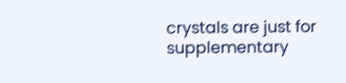crystals are just for supplementary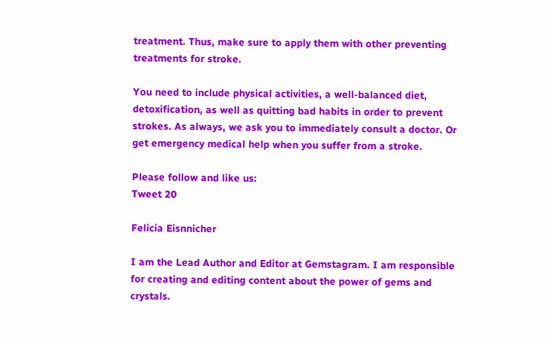treatment. Thus, make sure to apply them with other preventing treatments for stroke.

You need to include physical activities, a well-balanced diet, detoxification, as well as quitting bad habits in order to prevent strokes. As always, we ask you to immediately consult a doctor. Or get emergency medical help when you suffer from a stroke.

Please follow and like us:
Tweet 20

Felicia Eisnnicher

I am the Lead Author and Editor at Gemstagram. I am responsible for creating and editing content about the power of gems and crystals.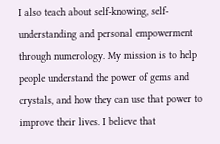I also teach about self-knowing, self-understanding and personal empowerment through numerology. My mission is to help people understand the power of gems and crystals, and how they can use that power to improve their lives. I believe that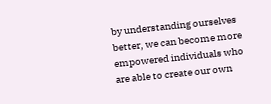by understanding ourselves better, we can become more empowered individuals who are able to create our own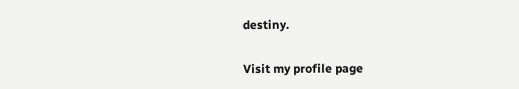destiny.

Visit my profile page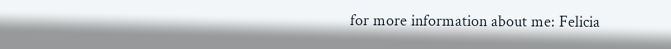for more information about me: Felicia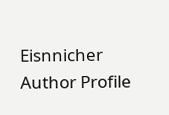Eisnnicher Author Profile